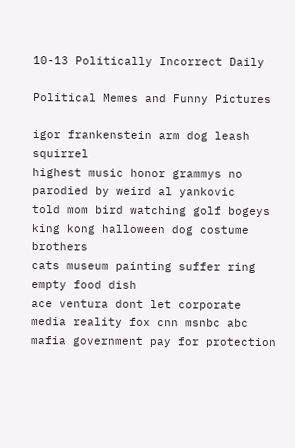10-13 Politically Incorrect Daily

Political Memes and Funny Pictures

igor frankenstein arm dog leash squirrel
highest music honor grammys no parodied by weird al yankovic
told mom bird watching golf bogeys
king kong halloween dog costume brothers
cats museum painting suffer ring empty food dish
ace ventura dont let corporate media reality fox cnn msnbc abc
mafia government pay for protection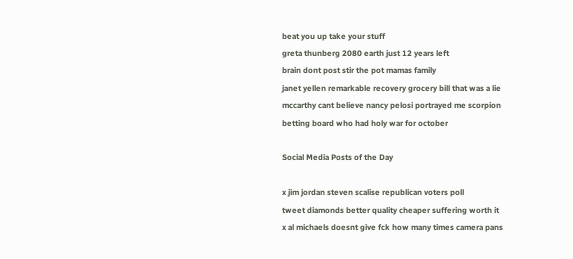beat you up take your stuff
greta thunberg 2080 earth just 12 years left
brain dont post stir the pot mamas family
janet yellen remarkable recovery grocery bill that was a lie
mccarthy cant believe nancy pelosi portrayed me scorpion
betting board who had holy war for october

Social Media Posts of the Day

x jim jordan steven scalise republican voters poll
tweet diamonds better quality cheaper suffering worth it
x al michaels doesnt give fck how many times camera pans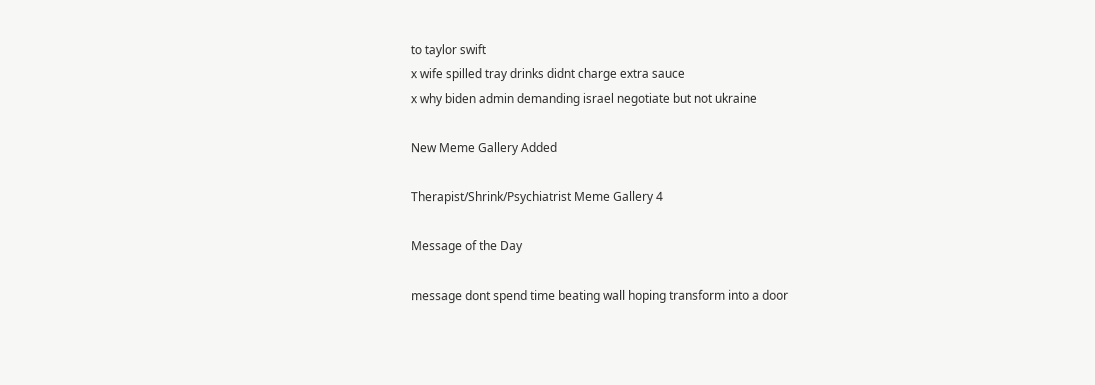to taylor swift
x wife spilled tray drinks didnt charge extra sauce
x why biden admin demanding israel negotiate but not ukraine

New Meme Gallery Added

Therapist/Shrink/Psychiatrist Meme Gallery 4

Message of the Day

message dont spend time beating wall hoping transform into a door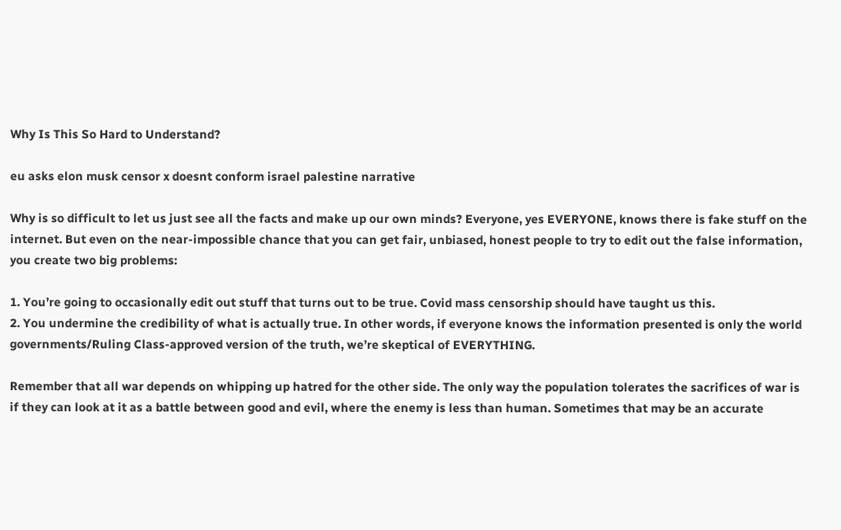Why Is This So Hard to Understand?

eu asks elon musk censor x doesnt conform israel palestine narrative

Why is so difficult to let us just see all the facts and make up our own minds? Everyone, yes EVERYONE, knows there is fake stuff on the internet. But even on the near-impossible chance that you can get fair, unbiased, honest people to try to edit out the false information, you create two big problems:

1. You’re going to occasionally edit out stuff that turns out to be true. Covid mass censorship should have taught us this.
2. You undermine the credibility of what is actually true. In other words, if everyone knows the information presented is only the world governments/Ruling Class-approved version of the truth, we’re skeptical of EVERYTHING.

Remember that all war depends on whipping up hatred for the other side. The only way the population tolerates the sacrifices of war is if they can look at it as a battle between good and evil, where the enemy is less than human. Sometimes that may be an accurate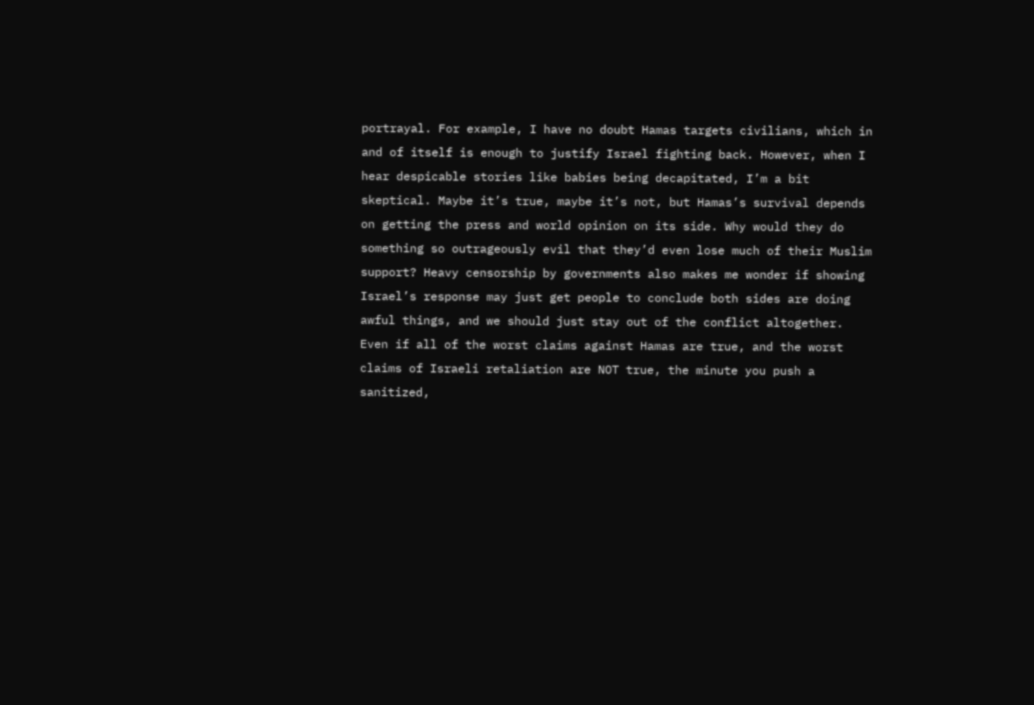portrayal. For example, I have no doubt Hamas targets civilians, which in and of itself is enough to justify Israel fighting back. However, when I hear despicable stories like babies being decapitated, I’m a bit skeptical. Maybe it’s true, maybe it’s not, but Hamas’s survival depends on getting the press and world opinion on its side. Why would they do something so outrageously evil that they’d even lose much of their Muslim support? Heavy censorship by governments also makes me wonder if showing Israel’s response may just get people to conclude both sides are doing awful things, and we should just stay out of the conflict altogether. Even if all of the worst claims against Hamas are true, and the worst claims of Israeli retaliation are NOT true, the minute you push a sanitized,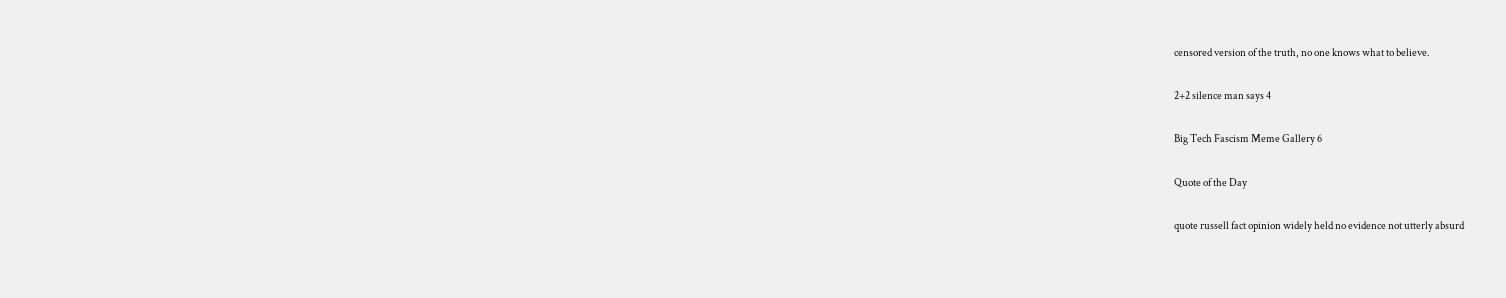censored version of the truth, no one knows what to believe.

2+2 silence man says 4

Big Tech Fascism Meme Gallery 6

Quote of the Day

quote russell fact opinion widely held no evidence not utterly absurd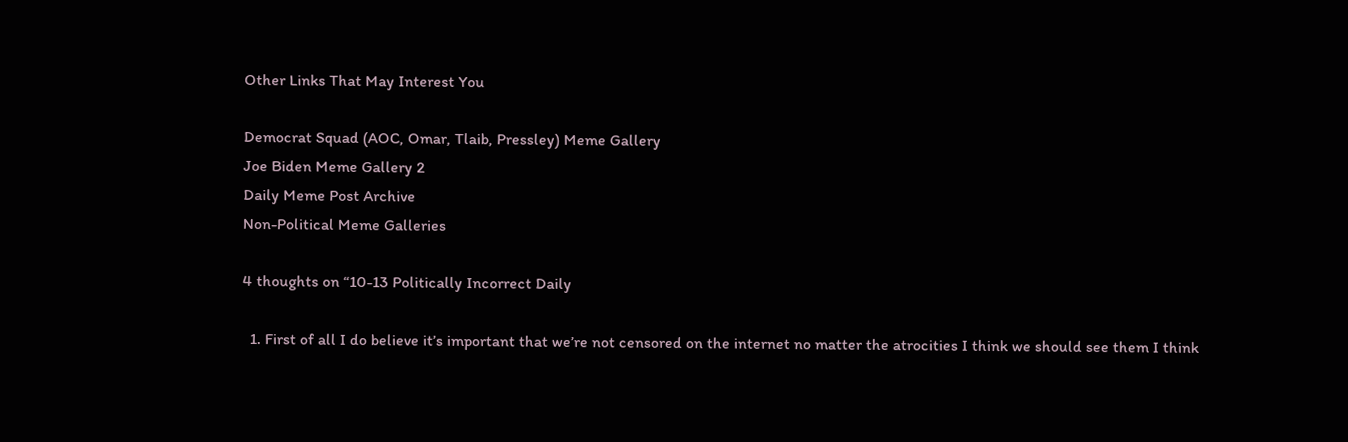Other Links That May Interest You

Democrat Squad (AOC, Omar, Tlaib, Pressley) Meme Gallery
Joe Biden Meme Gallery 2
Daily Meme Post Archive
Non-Political Meme Galleries

4 thoughts on “10-13 Politically Incorrect Daily

  1. First of all I do believe it’s important that we’re not censored on the internet no matter the atrocities I think we should see them I think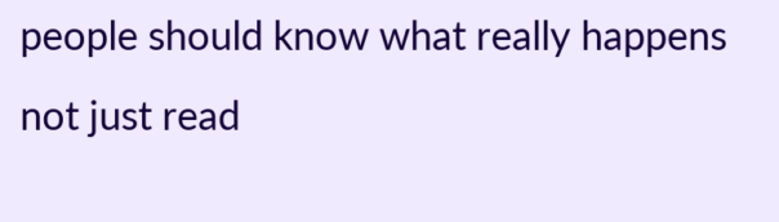people should know what really happens not just read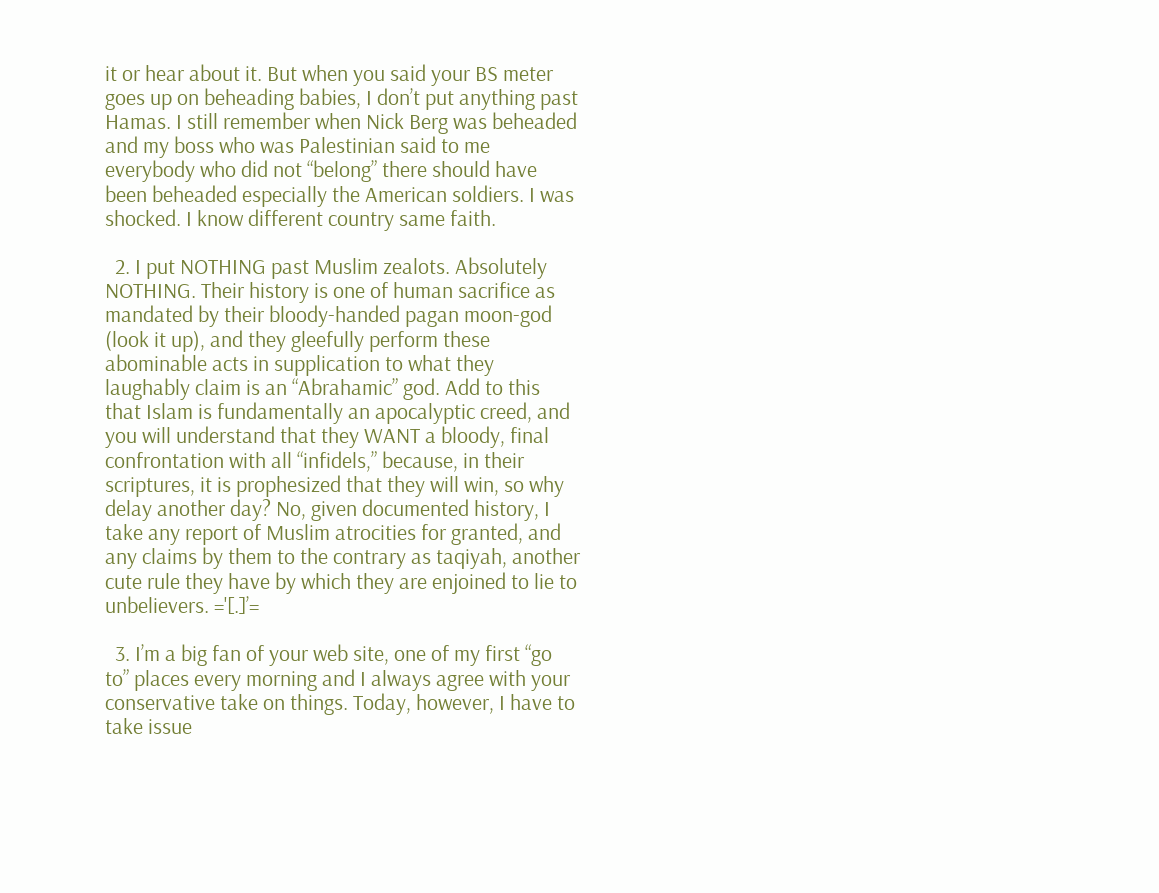it or hear about it. But when you said your BS meter goes up on beheading babies, I don’t put anything past Hamas. I still remember when Nick Berg was beheaded and my boss who was Palestinian said to me everybody who did not “belong” there should have been beheaded especially the American soldiers. I was shocked. I know different country same faith.

  2. I put NOTHING past Muslim zealots. Absolutely NOTHING. Their history is one of human sacrifice as mandated by their bloody-handed pagan moon-god (look it up), and they gleefully perform these abominable acts in supplication to what they laughably claim is an “Abrahamic” god. Add to this that Islam is fundamentally an apocalyptic creed, and you will understand that they WANT a bloody, final confrontation with all “infidels,” because, in their scriptures, it is prophesized that they will win, so why delay another day? No, given documented history, I take any report of Muslim atrocities for granted, and any claims by them to the contrary as taqiyah, another cute rule they have by which they are enjoined to lie to unbelievers. ='[.]’=

  3. I’m a big fan of your web site, one of my first “go to” places every morning and I always agree with your conservative take on things. Today, however, I have to take issue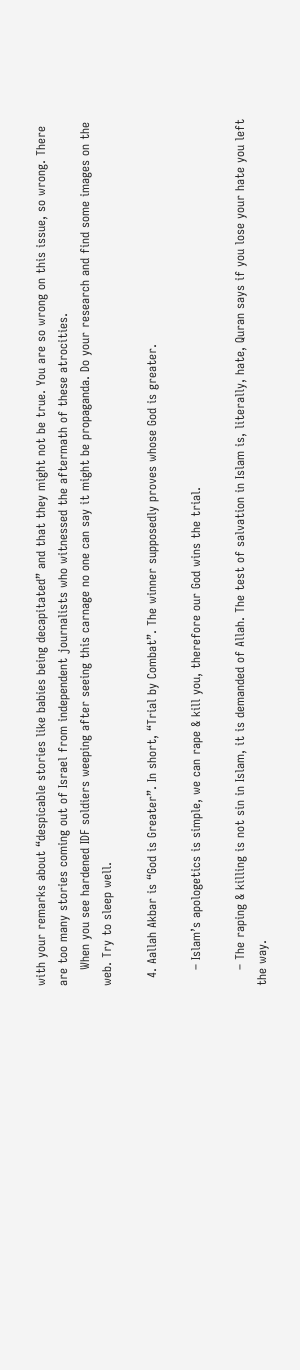with your remarks about “despicable stories like babies being decapitated” and that they might not be true. You are so wrong on this issue, so wrong. There are too many stories coming out of Israel from independent journalists who witnessed the aftermath of these atrocities.
    When you see hardened IDF soldiers weeping after seeing this carnage no one can say it might be propaganda. Do your research and find some images on the web. Try to sleep well.

  4. Aallah Akbar is “God is Greater”. In short, “Trial by Combat”. The winner supposedly proves whose God is greater.

    – Islam’s apologetics is simple, we can rape & kill you, therefore our God wins the trial.

    – The raping & killing is not sin in Islam, it is demanded of Allah. The test of salvation in Islam is, literally, hate, Quran says if you lose your hate you left the way.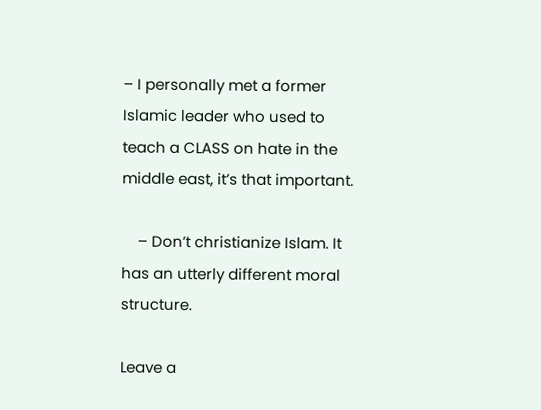– I personally met a former Islamic leader who used to teach a CLASS on hate in the middle east, it’s that important.

    – Don’t christianize Islam. It has an utterly different moral structure.

Leave a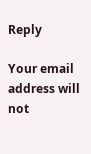Reply

Your email address will not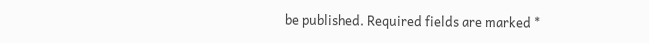be published. Required fields are marked *